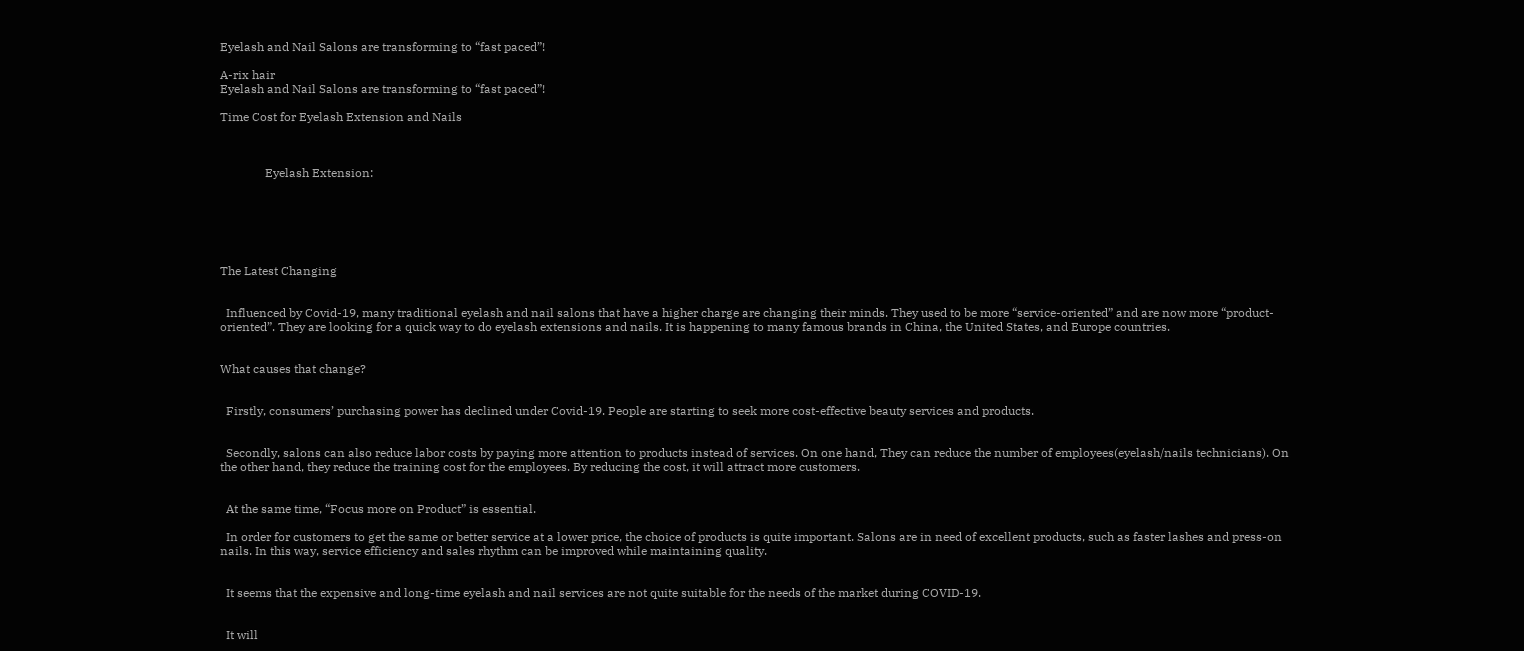Eyelash and Nail Salons are transforming to “fast paced”!

A-rix hair
Eyelash and Nail Salons are transforming to “fast paced”!

Time Cost for Eyelash Extension and Nails



               Eyelash Extension:






The Latest Changing


  Influenced by Covid-19, many traditional eyelash and nail salons that have a higher charge are changing their minds. They used to be more “service-oriented” and are now more “product-oriented”. They are looking for a quick way to do eyelash extensions and nails. It is happening to many famous brands in China, the United States, and Europe countries.


What causes that change?


  Firstly, consumers’ purchasing power has declined under Covid-19. People are starting to seek more cost-effective beauty services and products.


  Secondly, salons can also reduce labor costs by paying more attention to products instead of services. On one hand, They can reduce the number of employees(eyelash/nails technicians). On the other hand, they reduce the training cost for the employees. By reducing the cost, it will attract more customers.


  At the same time, “Focus more on Product” is essential.

  In order for customers to get the same or better service at a lower price, the choice of products is quite important. Salons are in need of excellent products, such as faster lashes and press-on nails. In this way, service efficiency and sales rhythm can be improved while maintaining quality.


  It seems that the expensive and long-time eyelash and nail services are not quite suitable for the needs of the market during COVID-19.


  It will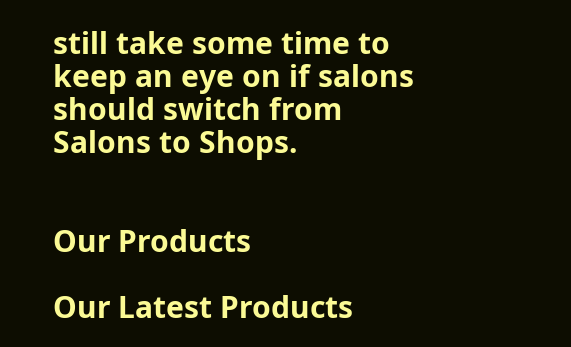still take some time to keep an eye on if salons should switch from Salons to Shops.


Our Products

Our Latest Products